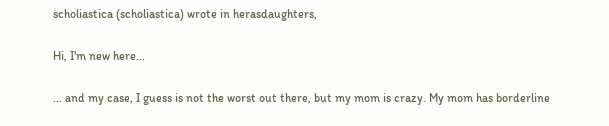scholiastica (scholiastica) wrote in herasdaughters,

Hi, I'm new here...

... and my case, I guess is not the worst out there, but my mom is crazy. My mom has borderline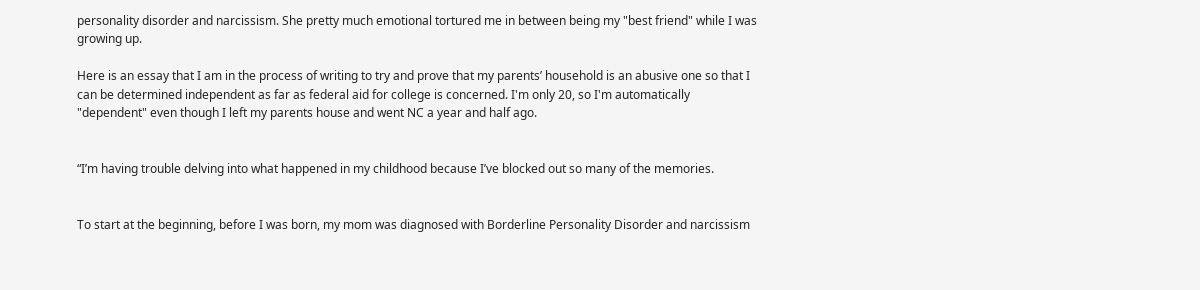personality disorder and narcissism. She pretty much emotional tortured me in between being my "best friend" while I was growing up.

Here is an essay that I am in the process of writing to try and prove that my parents’ household is an abusive one so that I can be determined independent as far as federal aid for college is concerned. I'm only 20, so I'm automatically "dependent" even though I left my parents house and went NC a year and half ago.


“I’m having trouble delving into what happened in my childhood because I’ve blocked out so many of the memories.


To start at the beginning, before I was born, my mom was diagnosed with Borderline Personality Disorder and narcissism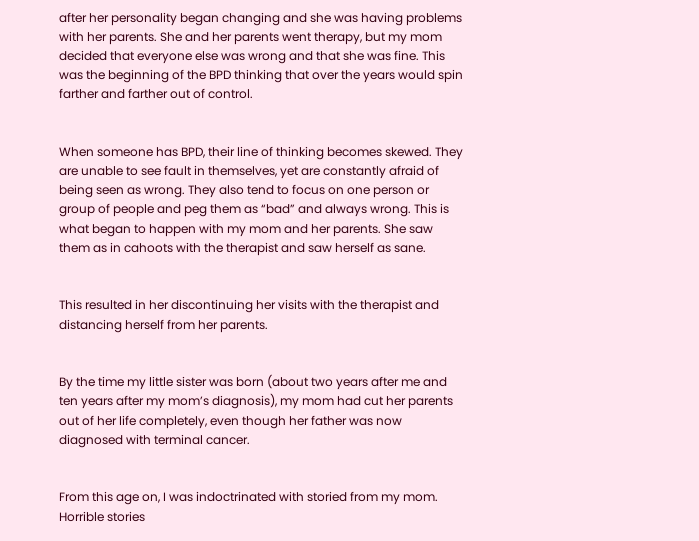after her personality began changing and she was having problems with her parents. She and her parents went therapy, but my mom decided that everyone else was wrong and that she was fine. This was the beginning of the BPD thinking that over the years would spin farther and farther out of control.


When someone has BPD, their line of thinking becomes skewed. They are unable to see fault in themselves, yet are constantly afraid of being seen as wrong. They also tend to focus on one person or group of people and peg them as “bad” and always wrong. This is what began to happen with my mom and her parents. She saw them as in cahoots with the therapist and saw herself as sane.


This resulted in her discontinuing her visits with the therapist and distancing herself from her parents.


By the time my little sister was born (about two years after me and ten years after my mom’s diagnosis), my mom had cut her parents out of her life completely, even though her father was now diagnosed with terminal cancer.


From this age on, I was indoctrinated with storied from my mom. Horrible stories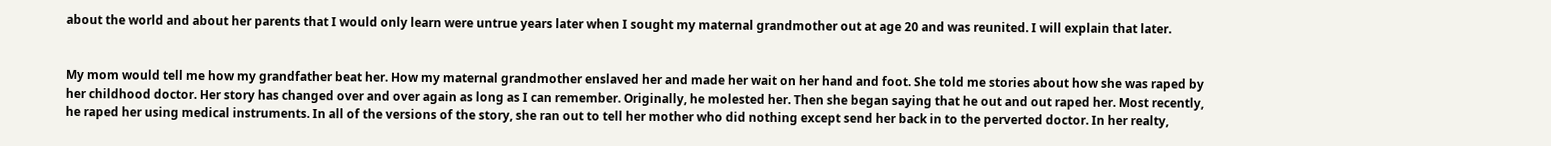about the world and about her parents that I would only learn were untrue years later when I sought my maternal grandmother out at age 20 and was reunited. I will explain that later.


My mom would tell me how my grandfather beat her. How my maternal grandmother enslaved her and made her wait on her hand and foot. She told me stories about how she was raped by her childhood doctor. Her story has changed over and over again as long as I can remember. Originally, he molested her. Then she began saying that he out and out raped her. Most recently, he raped her using medical instruments. In all of the versions of the story, she ran out to tell her mother who did nothing except send her back in to the perverted doctor. In her realty,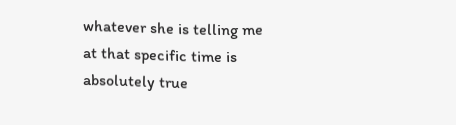whatever she is telling me at that specific time is absolutely true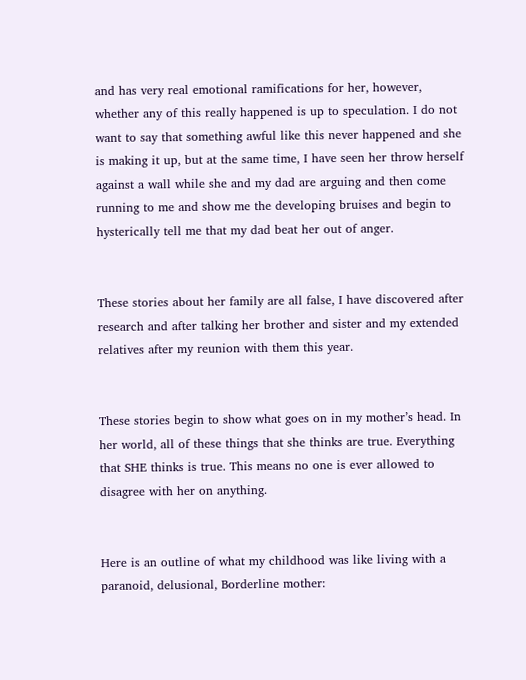and has very real emotional ramifications for her, however, whether any of this really happened is up to speculation. I do not want to say that something awful like this never happened and she is making it up, but at the same time, I have seen her throw herself against a wall while she and my dad are arguing and then come running to me and show me the developing bruises and begin to hysterically tell me that my dad beat her out of anger.


These stories about her family are all false, I have discovered after research and after talking her brother and sister and my extended relatives after my reunion with them this year.


These stories begin to show what goes on in my mother’s head. In her world, all of these things that she thinks are true. Everything that SHE thinks is true. This means no one is ever allowed to disagree with her on anything.


Here is an outline of what my childhood was like living with a paranoid, delusional, Borderline mother: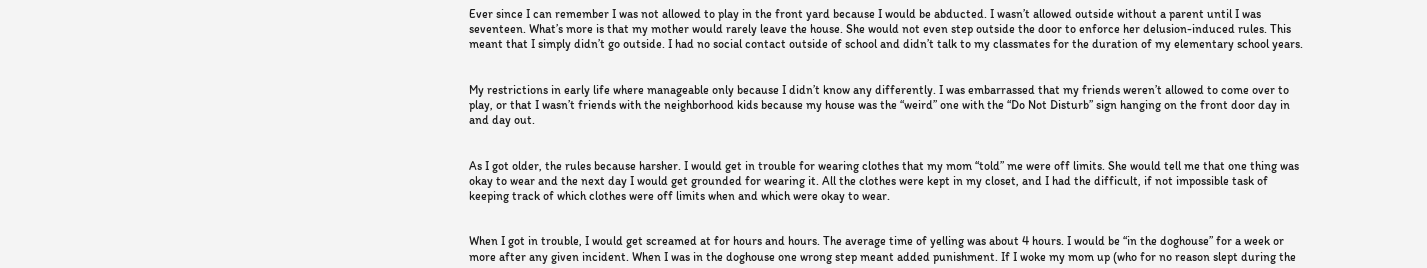Ever since I can remember I was not allowed to play in the front yard because I would be abducted. I wasn’t allowed outside without a parent until I was seventeen. What’s more is that my mother would rarely leave the house. She would not even step outside the door to enforce her delusion-induced rules. This meant that I simply didn’t go outside. I had no social contact outside of school and didn’t talk to my classmates for the duration of my elementary school years.


My restrictions in early life where manageable only because I didn’t know any differently. I was embarrassed that my friends weren’t allowed to come over to play, or that I wasn’t friends with the neighborhood kids because my house was the “weird” one with the “Do Not Disturb” sign hanging on the front door day in and day out.


As I got older, the rules because harsher. I would get in trouble for wearing clothes that my mom “told” me were off limits. She would tell me that one thing was okay to wear and the next day I would get grounded for wearing it. All the clothes were kept in my closet, and I had the difficult, if not impossible task of keeping track of which clothes were off limits when and which were okay to wear.


When I got in trouble, I would get screamed at for hours and hours. The average time of yelling was about 4 hours. I would be “in the doghouse” for a week or more after any given incident. When I was in the doghouse one wrong step meant added punishment. If I woke my mom up (who for no reason slept during the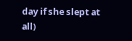day if she slept at all)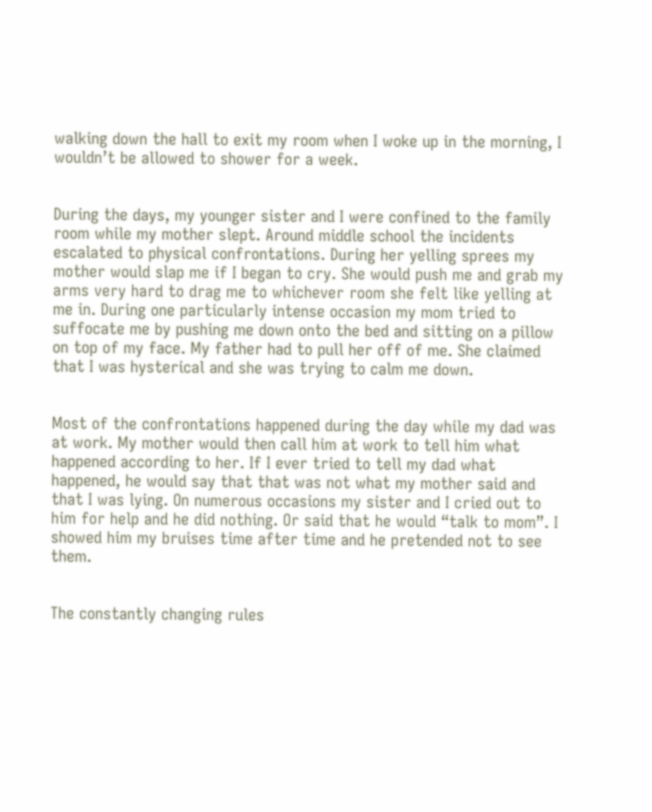walking down the hall to exit my room when I woke up in the morning, I wouldn’t be allowed to shower for a week.


During the days, my younger sister and I were confined to the family room while my mother slept. Around middle school the incidents escalated to physical confrontations. During her yelling sprees my mother would slap me if I began to cry. She would push me and grab my arms very hard to drag me to whichever room she felt like yelling at me in. During one particularly intense occasion my mom tried to suffocate me by pushing me down onto the bed and sitting on a pillow on top of my face. My father had to pull her off of me. She claimed that I was hysterical and she was trying to calm me down.


Most of the confrontations happened during the day while my dad was at work. My mother would then call him at work to tell him what happened according to her. If I ever tried to tell my dad what happened, he would say that that was not what my mother said and that I was lying. On numerous occasions my sister and I cried out to him for help and he did nothing. Or said that he would “talk to mom”. I showed him my bruises time after time and he pretended not to see them.


The constantly changing rules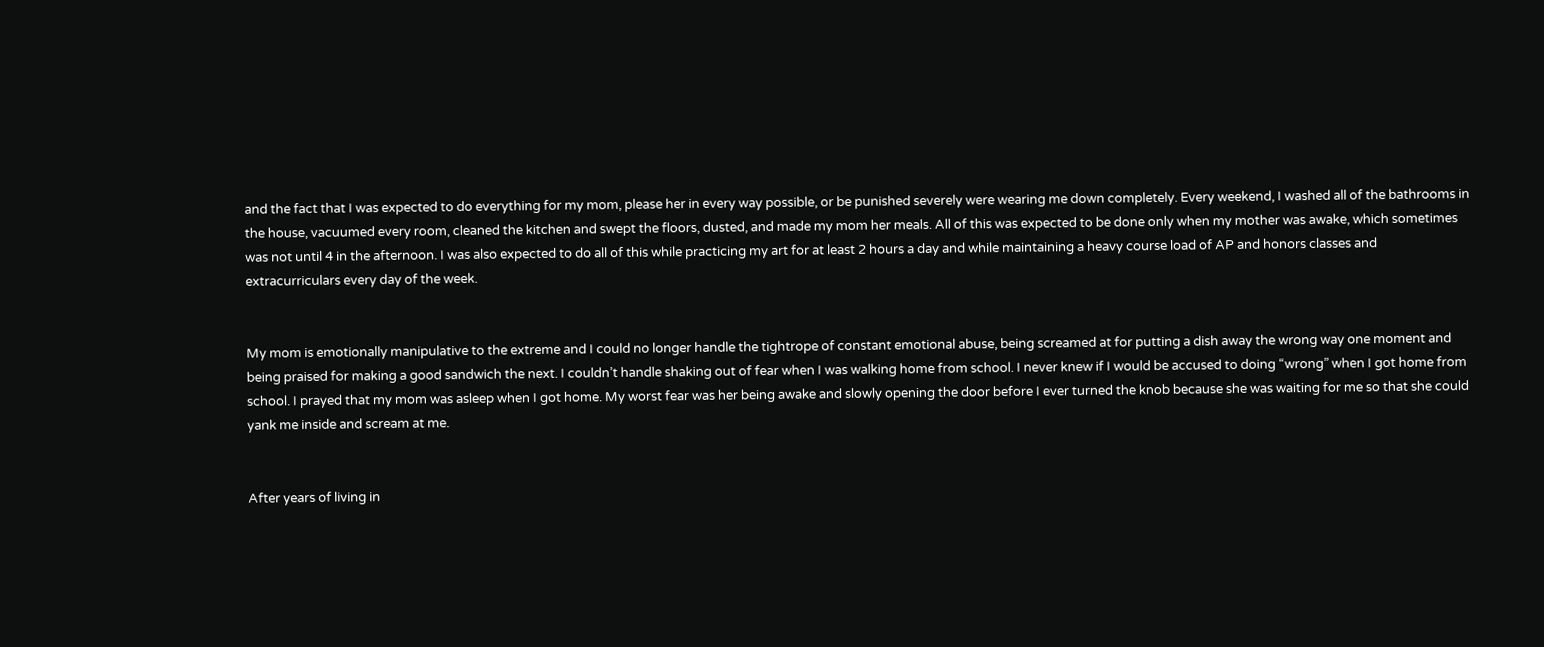and the fact that I was expected to do everything for my mom, please her in every way possible, or be punished severely were wearing me down completely. Every weekend, I washed all of the bathrooms in the house, vacuumed every room, cleaned the kitchen and swept the floors, dusted, and made my mom her meals. All of this was expected to be done only when my mother was awake, which sometimes was not until 4 in the afternoon. I was also expected to do all of this while practicing my art for at least 2 hours a day and while maintaining a heavy course load of AP and honors classes and extracurriculars every day of the week.


My mom is emotionally manipulative to the extreme and I could no longer handle the tightrope of constant emotional abuse, being screamed at for putting a dish away the wrong way one moment and being praised for making a good sandwich the next. I couldn’t handle shaking out of fear when I was walking home from school. I never knew if I would be accused to doing “wrong” when I got home from school. I prayed that my mom was asleep when I got home. My worst fear was her being awake and slowly opening the door before I ever turned the knob because she was waiting for me so that she could yank me inside and scream at me.


After years of living in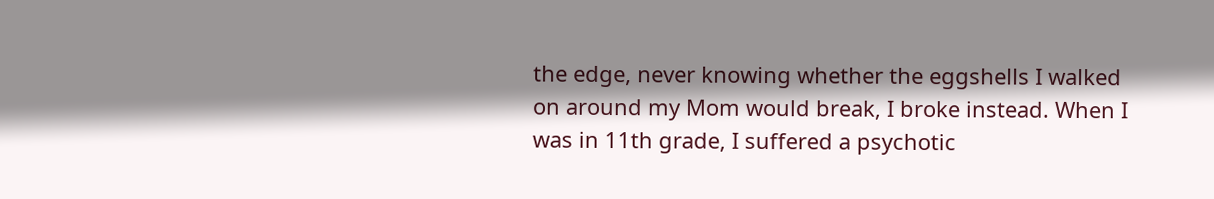the edge, never knowing whether the eggshells I walked on around my Mom would break, I broke instead. When I was in 11th grade, I suffered a psychotic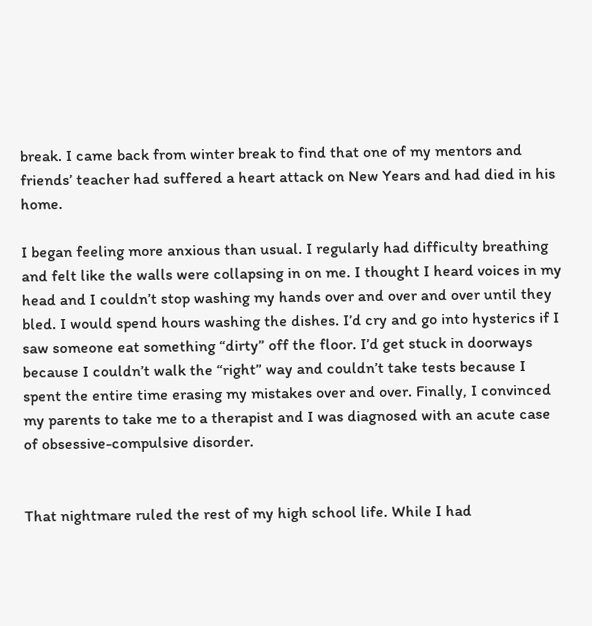break. I came back from winter break to find that one of my mentors and friends’ teacher had suffered a heart attack on New Years and had died in his home.

I began feeling more anxious than usual. I regularly had difficulty breathing and felt like the walls were collapsing in on me. I thought I heard voices in my head and I couldn’t stop washing my hands over and over and over until they bled. I would spend hours washing the dishes. I’d cry and go into hysterics if I saw someone eat something “dirty” off the floor. I’d get stuck in doorways because I couldn’t walk the “right” way and couldn’t take tests because I spent the entire time erasing my mistakes over and over. Finally, I convinced my parents to take me to a therapist and I was diagnosed with an acute case of obsessive-compulsive disorder.


That nightmare ruled the rest of my high school life. While I had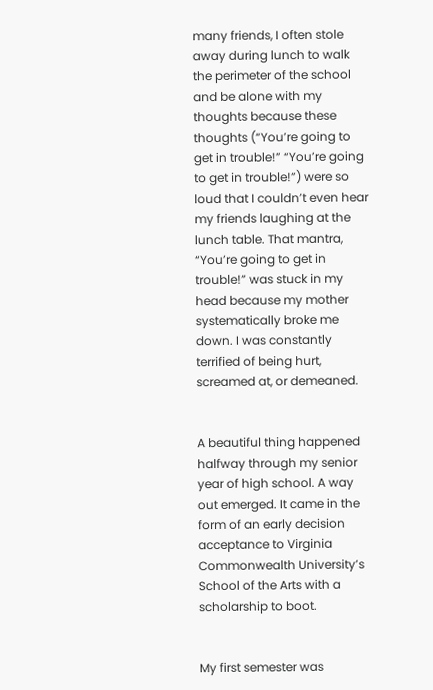many friends, I often stole away during lunch to walk the perimeter of the school and be alone with my thoughts because these thoughts (“You’re going to get in trouble!” “You’re going to get in trouble!”) were so loud that I couldn’t even hear my friends laughing at the lunch table. That mantra, “You’re going to get in trouble!” was stuck in my head because my mother systematically broke me down. I was constantly terrified of being hurt, screamed at, or demeaned.


A beautiful thing happened halfway through my senior year of high school. A way out emerged. It came in the form of an early decision acceptance to Virginia Commonwealth University’s School of the Arts with a scholarship to boot.


My first semester was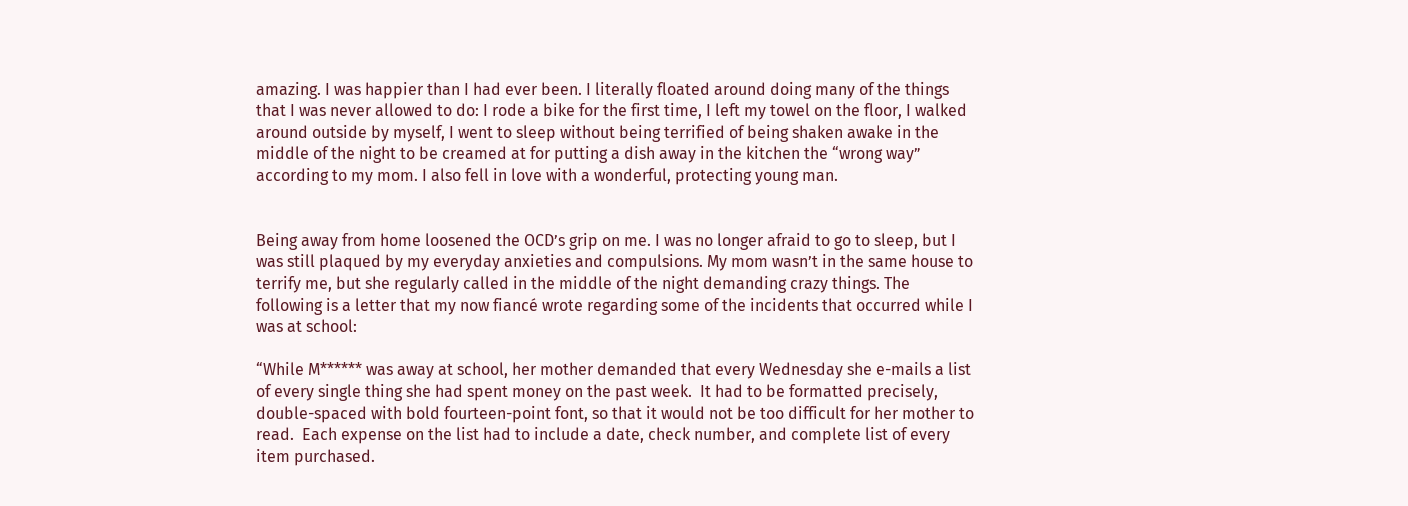amazing. I was happier than I had ever been. I literally floated around doing many of the things that I was never allowed to do: I rode a bike for the first time, I left my towel on the floor, I walked around outside by myself, I went to sleep without being terrified of being shaken awake in the middle of the night to be creamed at for putting a dish away in the kitchen the “wrong way” according to my mom. I also fell in love with a wonderful, protecting young man.


Being away from home loosened the OCD’s grip on me. I was no longer afraid to go to sleep, but I was still plaqued by my everyday anxieties and compulsions. My mom wasn’t in the same house to terrify me, but she regularly called in the middle of the night demanding crazy things. The following is a letter that my now fiancé wrote regarding some of the incidents that occurred while I was at school:

“While M****** was away at school, her mother demanded that every Wednesday she e-mails a list of every single thing she had spent money on the past week.  It had to be formatted precisely, double-spaced with bold fourteen-point font, so that it would not be too difficult for her mother to read.  Each expense on the list had to include a date, check number, and complete list of every item purchased.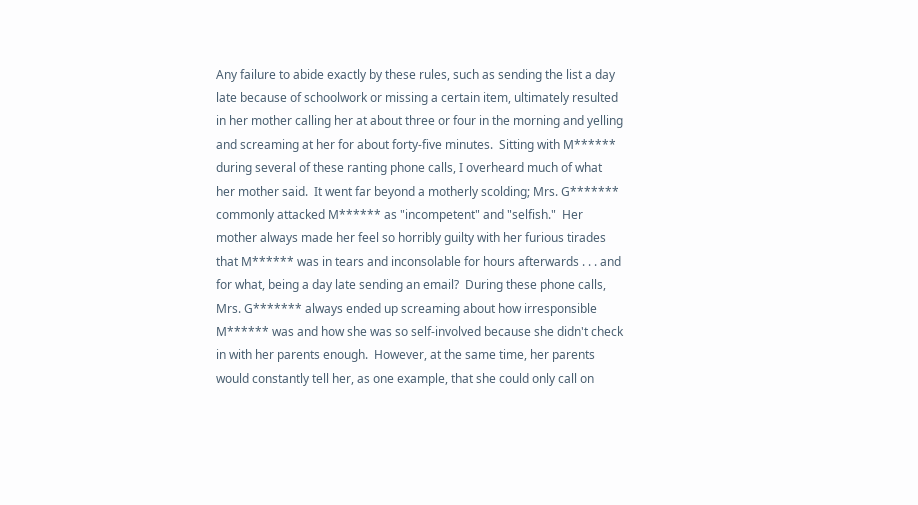Any failure to abide exactly by these rules, such as sending the list a day late because of schoolwork or missing a certain item, ultimately resulted in her mother calling her at about three or four in the morning and yelling and screaming at her for about forty-five minutes.  Sitting with M****** during several of these ranting phone calls, I overheard much of what her mother said.  It went far beyond a motherly scolding; Mrs. G******* commonly attacked M****** as "incompetent" and "selfish."  Her mother always made her feel so horribly guilty with her furious tirades that M****** was in tears and inconsolable for hours afterwards . . . and for what, being a day late sending an email?  During these phone calls, Mrs. G******* always ended up screaming about how irresponsible M****** was and how she was so self-involved because she didn't check in with her parents enough.  However, at the same time, her parents would constantly tell her, as one example, that she could only call on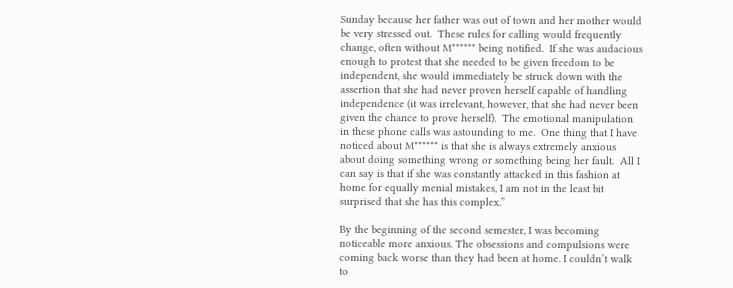Sunday because her father was out of town and her mother would be very stressed out.  These rules for calling would frequently change, often without M****** being notified.  If she was audacious enough to protest that she needed to be given freedom to be independent, she would immediately be struck down with the assertion that she had never proven herself capable of handling independence (it was irrelevant, however, that she had never been given the chance to prove herself).  The emotional manipulation in these phone calls was astounding to me.  One thing that I have noticed about M****** is that she is always extremely anxious about doing something wrong or something being her fault.  All I can say is that if she was constantly attacked in this fashion at home for equally menial mistakes, I am not in the least bit surprised that she has this complex.”

By the beginning of the second semester, I was becoming noticeable more anxious. The obsessions and compulsions were coming back worse than they had been at home. I couldn’t walk to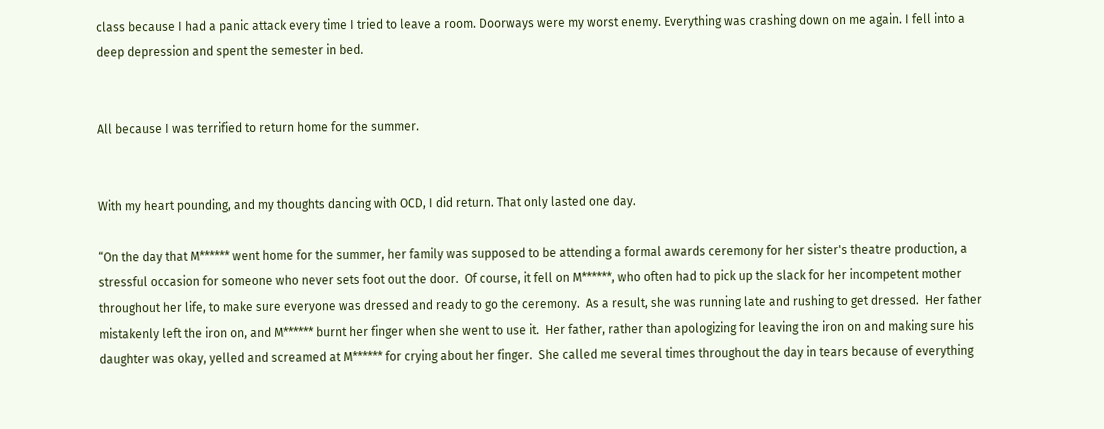class because I had a panic attack every time I tried to leave a room. Doorways were my worst enemy. Everything was crashing down on me again. I fell into a deep depression and spent the semester in bed.


All because I was terrified to return home for the summer.


With my heart pounding, and my thoughts dancing with OCD, I did return. That only lasted one day.

“On the day that M****** went home for the summer, her family was supposed to be attending a formal awards ceremony for her sister's theatre production, a stressful occasion for someone who never sets foot out the door.  Of course, it fell on M******, who often had to pick up the slack for her incompetent mother throughout her life, to make sure everyone was dressed and ready to go the ceremony.  As a result, she was running late and rushing to get dressed.  Her father mistakenly left the iron on, and M****** burnt her finger when she went to use it.  Her father, rather than apologizing for leaving the iron on and making sure his daughter was okay, yelled and screamed at M****** for crying about her finger.  She called me several times throughout the day in tears because of everything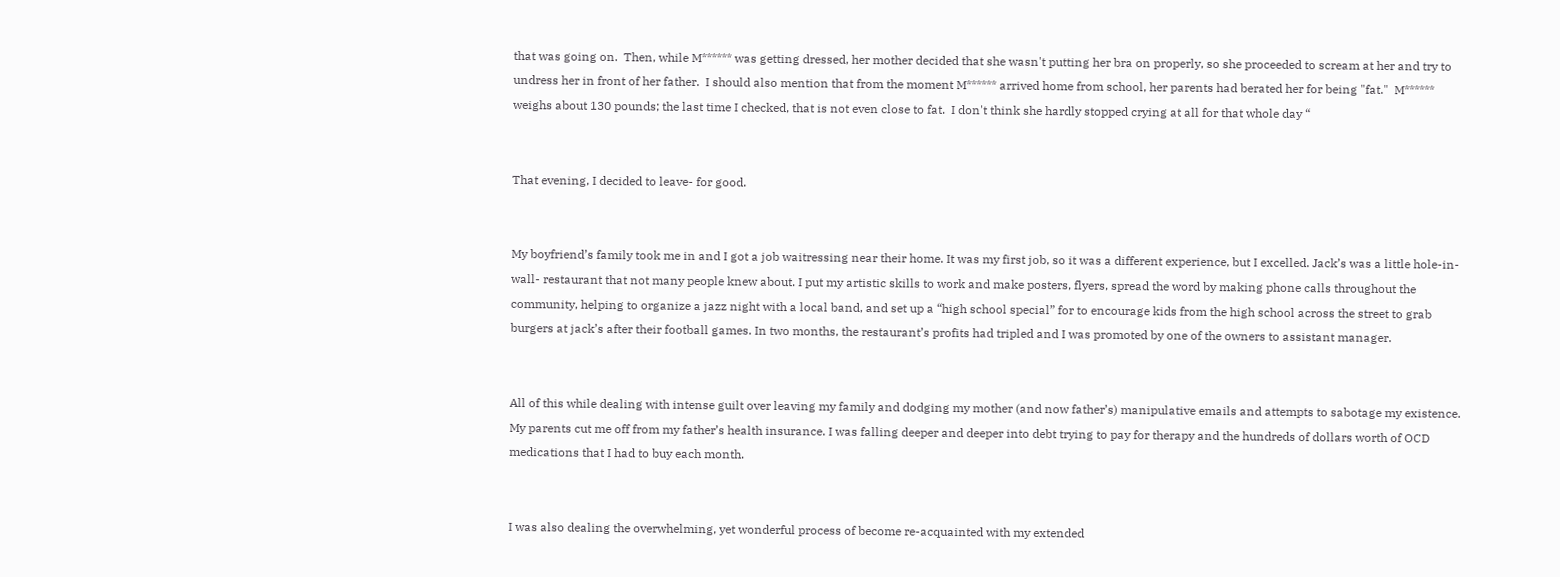that was going on.  Then, while M****** was getting dressed, her mother decided that she wasn't putting her bra on properly, so she proceeded to scream at her and try to undress her in front of her father.  I should also mention that from the moment M****** arrived home from school, her parents had berated her for being "fat."  M****** weighs about 130 pounds; the last time I checked, that is not even close to fat.  I don't think she hardly stopped crying at all for that whole day “


That evening, I decided to leave- for good.


My boyfriend’s family took me in and I got a job waitressing near their home. It was my first job, so it was a different experience, but I excelled. Jack’s was a little hole-in-wall- restaurant that not many people knew about. I put my artistic skills to work and make posters, flyers, spread the word by making phone calls throughout the community, helping to organize a jazz night with a local band, and set up a “high school special” for to encourage kids from the high school across the street to grab burgers at jack’s after their football games. In two months, the restaurant’s profits had tripled and I was promoted by one of the owners to assistant manager.


All of this while dealing with intense guilt over leaving my family and dodging my mother (and now father’s) manipulative emails and attempts to sabotage my existence. My parents cut me off from my father’s health insurance. I was falling deeper and deeper into debt trying to pay for therapy and the hundreds of dollars worth of OCD medications that I had to buy each month.


I was also dealing the overwhelming, yet wonderful process of become re-acquainted with my extended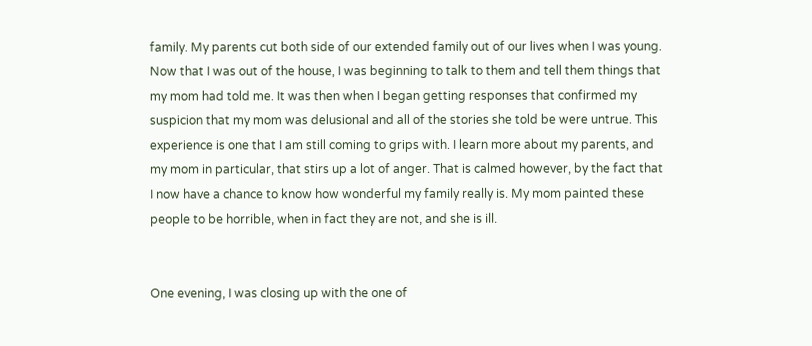family. My parents cut both side of our extended family out of our lives when I was young. Now that I was out of the house, I was beginning to talk to them and tell them things that my mom had told me. It was then when I began getting responses that confirmed my suspicion that my mom was delusional and all of the stories she told be were untrue. This experience is one that I am still coming to grips with. I learn more about my parents, and my mom in particular, that stirs up a lot of anger. That is calmed however, by the fact that I now have a chance to know how wonderful my family really is. My mom painted these people to be horrible, when in fact they are not, and she is ill.


One evening, I was closing up with the one of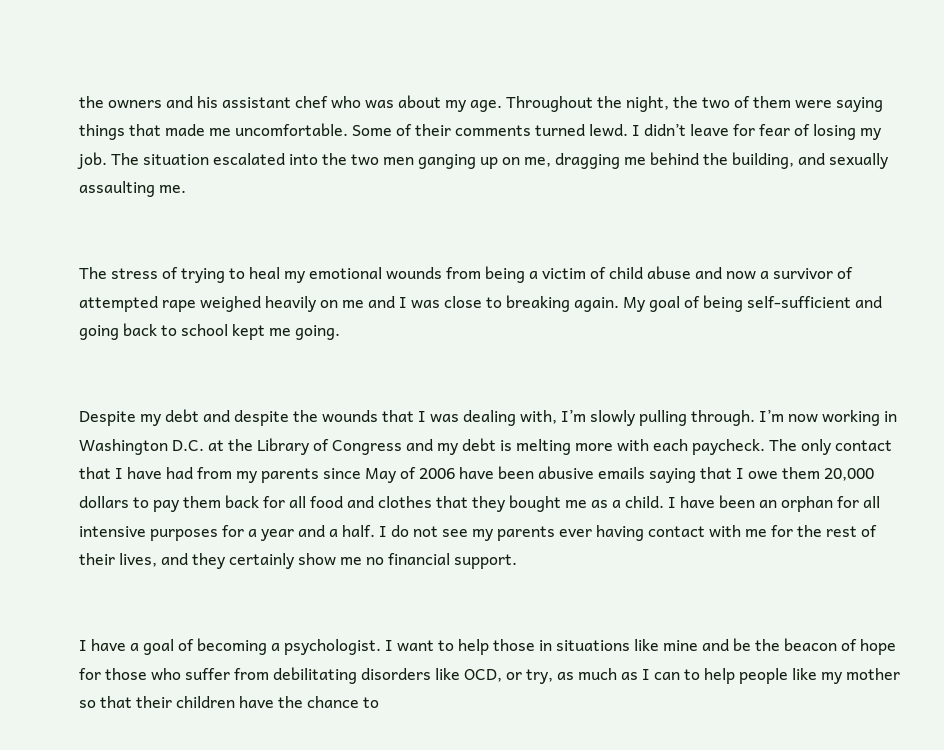the owners and his assistant chef who was about my age. Throughout the night, the two of them were saying things that made me uncomfortable. Some of their comments turned lewd. I didn’t leave for fear of losing my job. The situation escalated into the two men ganging up on me, dragging me behind the building, and sexually assaulting me.


The stress of trying to heal my emotional wounds from being a victim of child abuse and now a survivor of attempted rape weighed heavily on me and I was close to breaking again. My goal of being self-sufficient and going back to school kept me going.


Despite my debt and despite the wounds that I was dealing with, I’m slowly pulling through. I’m now working in Washington D.C. at the Library of Congress and my debt is melting more with each paycheck. The only contact that I have had from my parents since May of 2006 have been abusive emails saying that I owe them 20,000 dollars to pay them back for all food and clothes that they bought me as a child. I have been an orphan for all intensive purposes for a year and a half. I do not see my parents ever having contact with me for the rest of their lives, and they certainly show me no financial support.


I have a goal of becoming a psychologist. I want to help those in situations like mine and be the beacon of hope for those who suffer from debilitating disorders like OCD, or try, as much as I can to help people like my mother so that their children have the chance to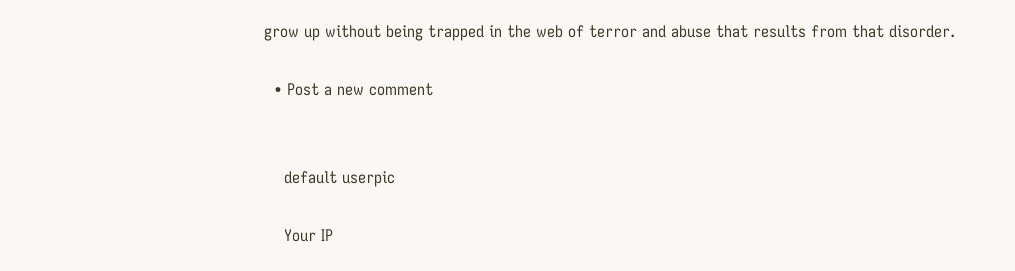grow up without being trapped in the web of terror and abuse that results from that disorder.

  • Post a new comment


    default userpic

    Your IP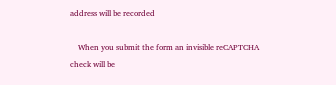address will be recorded

    When you submit the form an invisible reCAPTCHA check will be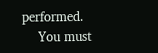performed.
    You must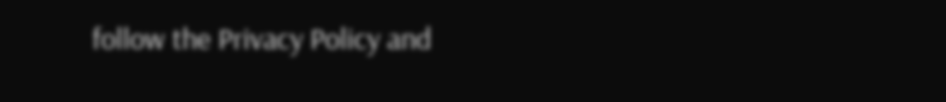follow the Privacy Policy and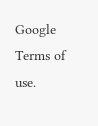Google Terms of use.